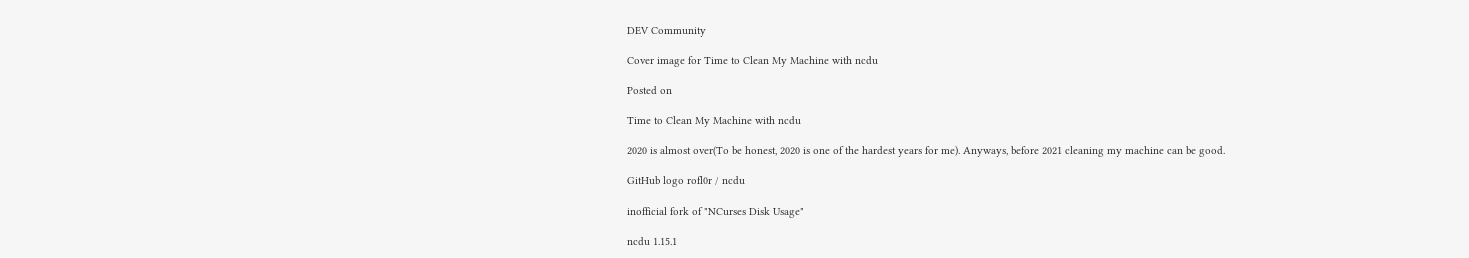DEV Community

Cover image for Time to Clean My Machine with ncdu

Posted on

Time to Clean My Machine with ncdu

2020 is almost over(To be honest, 2020 is one of the hardest years for me). Anyways, before 2021 cleaning my machine can be good.

GitHub logo rofl0r / ncdu

inofficial fork of "NCurses Disk Usage"

ncdu 1.15.1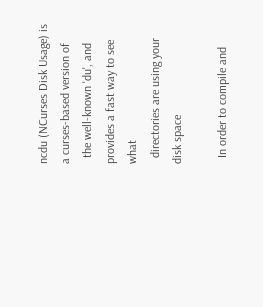ncdu (NCurses Disk Usage) is a curses-based version of
  the well-known 'du', and provides a fast way to see what
  directories are using your disk space

  In order to compile and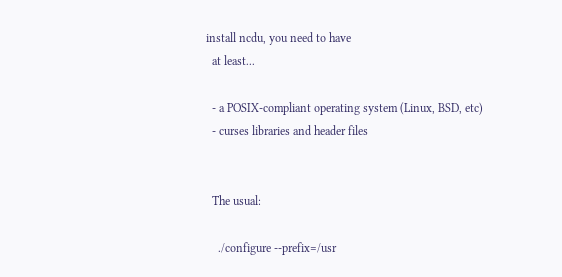install ncdu, you need to have
  at least...

  - a POSIX-compliant operating system (Linux, BSD, etc)
  - curses libraries and header files


  The usual:

    ./configure --prefix=/usr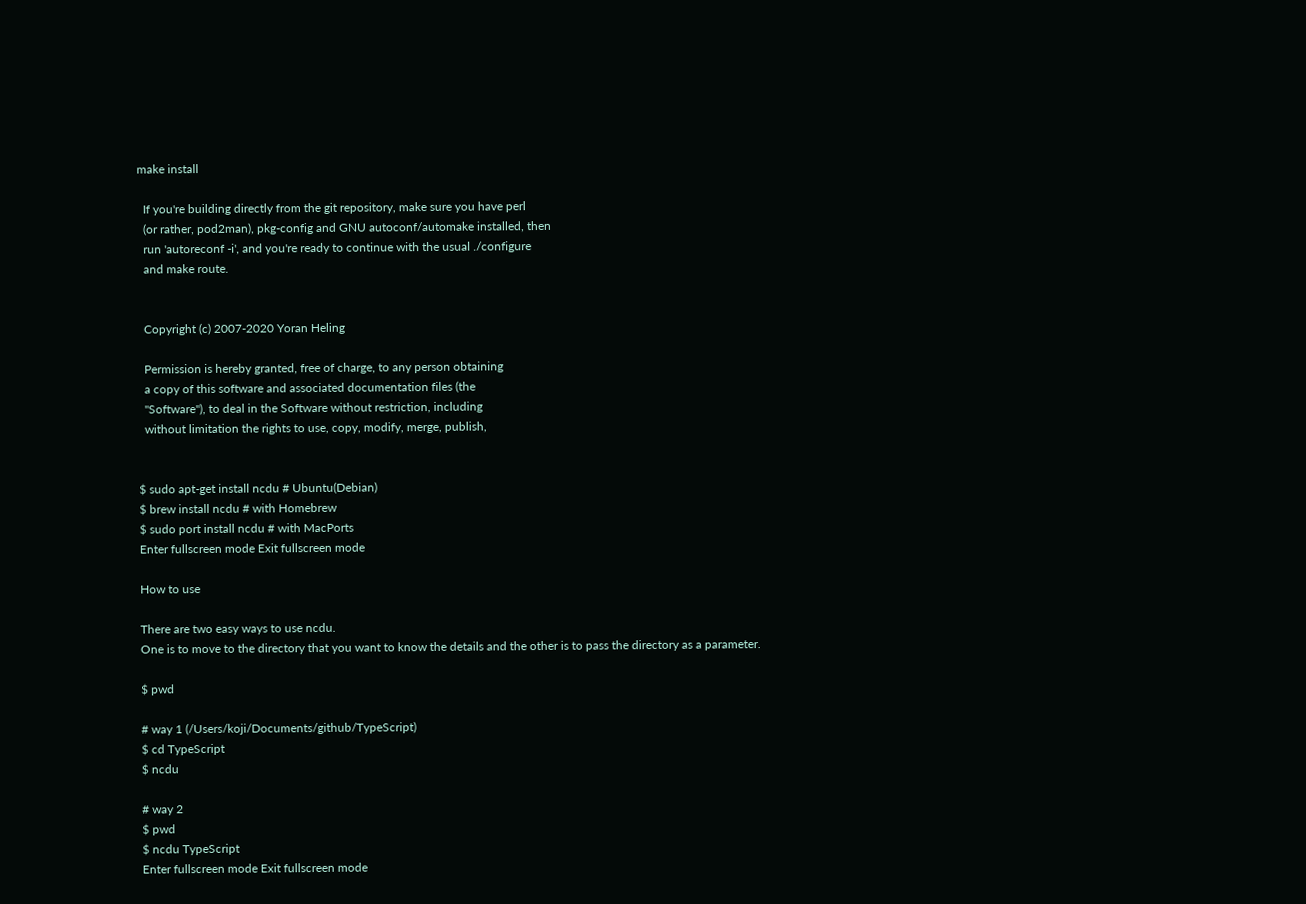make install

  If you're building directly from the git repository, make sure you have perl
  (or rather, pod2man), pkg-config and GNU autoconf/automake installed, then
  run 'autoreconf -i', and you're ready to continue with the usual ./configure
  and make route.


  Copyright (c) 2007-2020 Yoran Heling

  Permission is hereby granted, free of charge, to any person obtaining
  a copy of this software and associated documentation files (the
  "Software"), to deal in the Software without restriction, including
  without limitation the rights to use, copy, modify, merge, publish,


$ sudo apt-get install ncdu # Ubuntu(Debian)
$ brew install ncdu # with Homebrew
$ sudo port install ncdu # with MacPorts
Enter fullscreen mode Exit fullscreen mode

How to use

There are two easy ways to use ncdu.
One is to move to the directory that you want to know the details and the other is to pass the directory as a parameter.

$ pwd

# way 1 (/Users/koji/Documents/github/TypeScript)
$ cd TypeScript
$ ncdu

# way 2
$ pwd
$ ncdu TypeScript
Enter fullscreen mode Exit fullscreen mode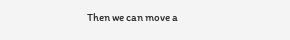Then we can move a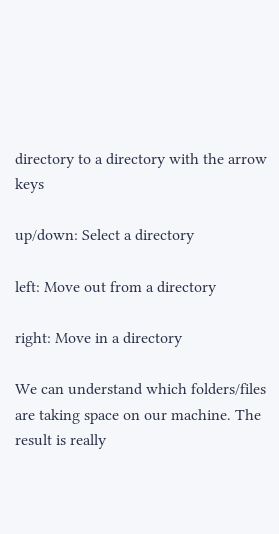directory to a directory with the arrow keys

up/down: Select a directory

left: Move out from a directory

right: Move in a directory

We can understand which folders/files are taking space on our machine. The result is really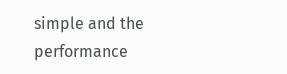simple and the performance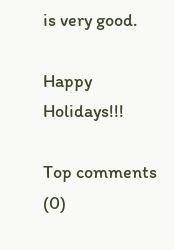is very good.

Happy Holidays!!!

Top comments (0)